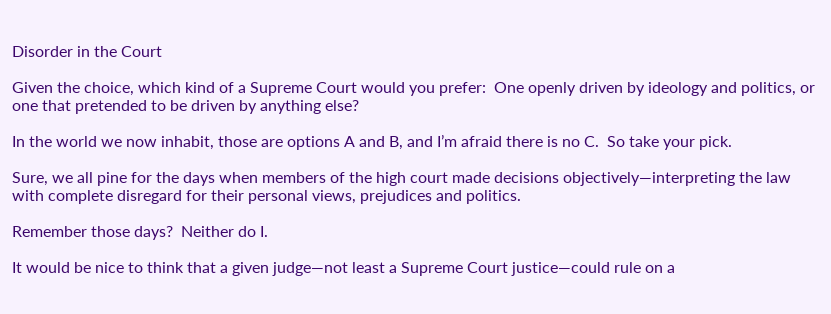Disorder in the Court

Given the choice, which kind of a Supreme Court would you prefer:  One openly driven by ideology and politics, or one that pretended to be driven by anything else?

In the world we now inhabit, those are options A and B, and I’m afraid there is no C.  So take your pick.

Sure, we all pine for the days when members of the high court made decisions objectively—interpreting the law with complete disregard for their personal views, prejudices and politics.

Remember those days?  Neither do I.

It would be nice to think that a given judge—not least a Supreme Court justice—could rule on a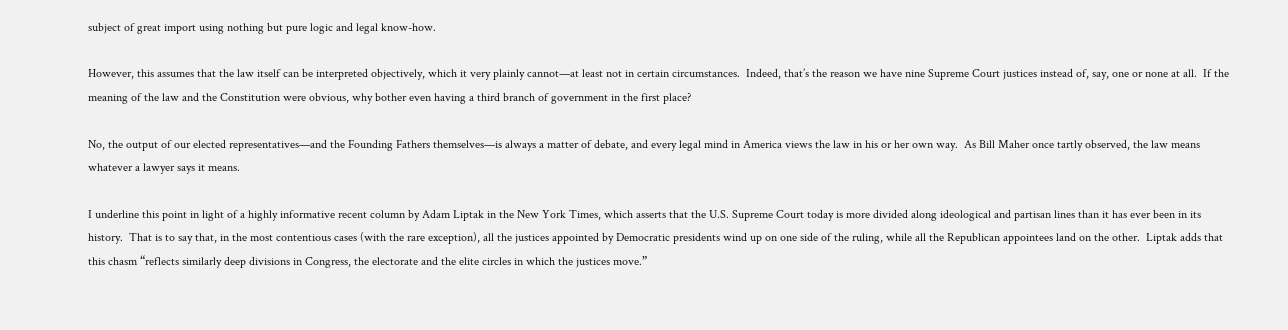subject of great import using nothing but pure logic and legal know-how.

However, this assumes that the law itself can be interpreted objectively, which it very plainly cannot—at least not in certain circumstances.  Indeed, that’s the reason we have nine Supreme Court justices instead of, say, one or none at all.  If the meaning of the law and the Constitution were obvious, why bother even having a third branch of government in the first place?

No, the output of our elected representatives—and the Founding Fathers themselves—is always a matter of debate, and every legal mind in America views the law in his or her own way.  As Bill Maher once tartly observed, the law means whatever a lawyer says it means.

I underline this point in light of a highly informative recent column by Adam Liptak in the New York Times, which asserts that the U.S. Supreme Court today is more divided along ideological and partisan lines than it has ever been in its history.  That is to say that, in the most contentious cases (with the rare exception), all the justices appointed by Democratic presidents wind up on one side of the ruling, while all the Republican appointees land on the other.  Liptak adds that this chasm “reflects similarly deep divisions in Congress, the electorate and the elite circles in which the justices move.”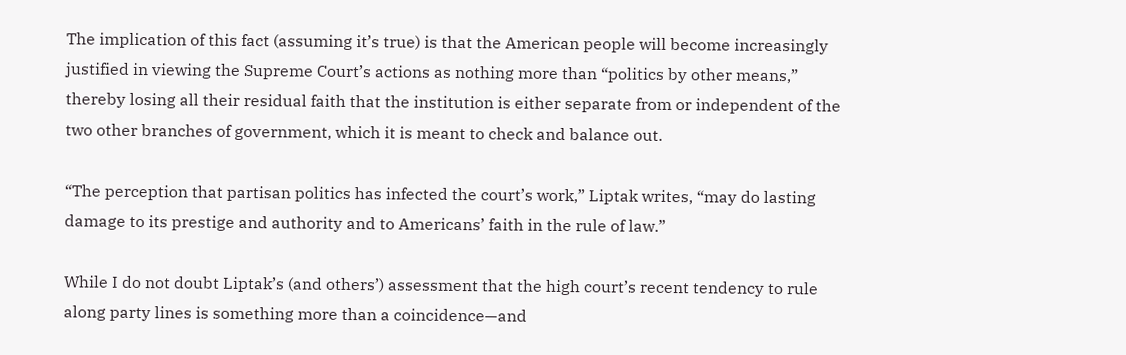The implication of this fact (assuming it’s true) is that the American people will become increasingly justified in viewing the Supreme Court’s actions as nothing more than “politics by other means,” thereby losing all their residual faith that the institution is either separate from or independent of the two other branches of government, which it is meant to check and balance out.

“The perception that partisan politics has infected the court’s work,” Liptak writes, “may do lasting damage to its prestige and authority and to Americans’ faith in the rule of law.”

While I do not doubt Liptak’s (and others’) assessment that the high court’s recent tendency to rule along party lines is something more than a coincidence—and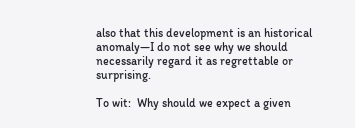also that this development is an historical anomaly—I do not see why we should necessarily regard it as regrettable or surprising.

To wit:  Why should we expect a given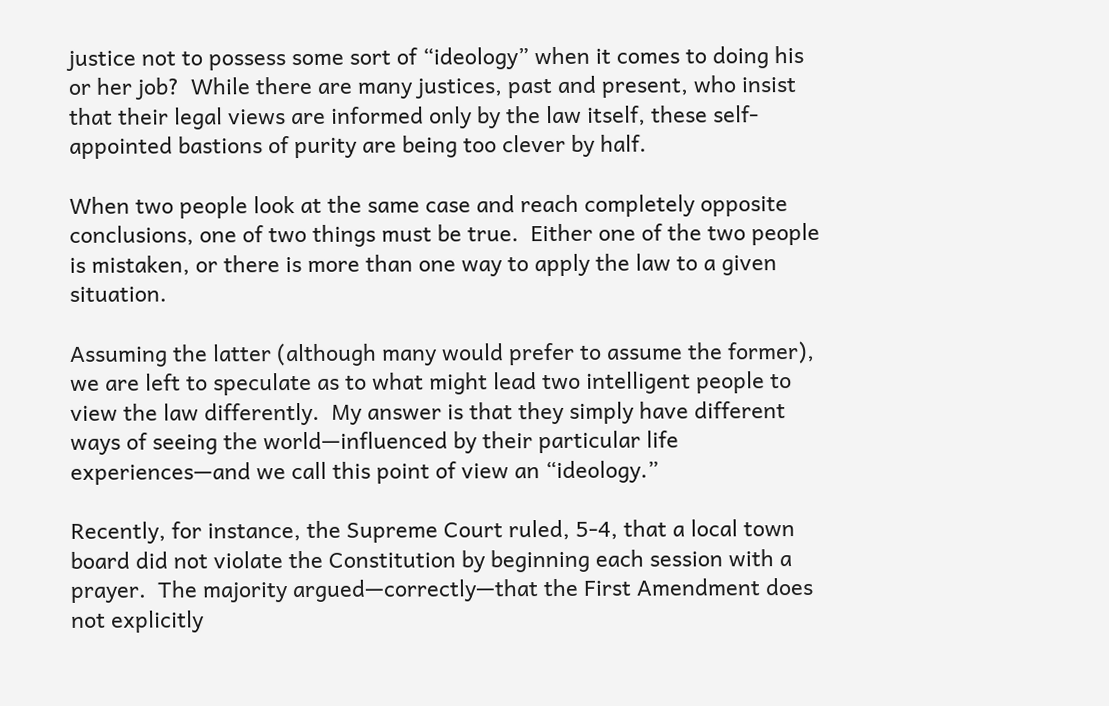justice not to possess some sort of “ideology” when it comes to doing his or her job?  While there are many justices, past and present, who insist that their legal views are informed only by the law itself, these self-appointed bastions of purity are being too clever by half.

When two people look at the same case and reach completely opposite conclusions, one of two things must be true.  Either one of the two people is mistaken, or there is more than one way to apply the law to a given situation.

Assuming the latter (although many would prefer to assume the former), we are left to speculate as to what might lead two intelligent people to view the law differently.  My answer is that they simply have different ways of seeing the world—influenced by their particular life experiences—and we call this point of view an “ideology.”

Recently, for instance, the Supreme Court ruled, 5-4, that a local town board did not violate the Constitution by beginning each session with a prayer.  The majority argued—correctly—that the First Amendment does not explicitly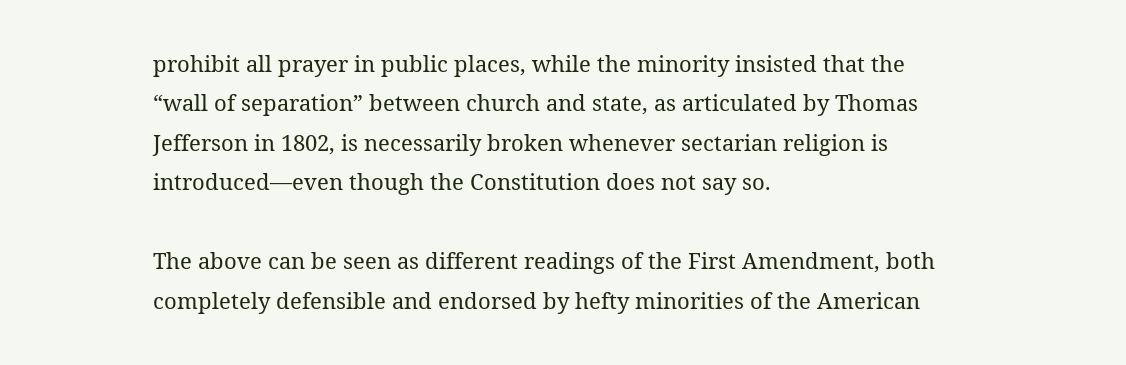prohibit all prayer in public places, while the minority insisted that the “wall of separation” between church and state, as articulated by Thomas Jefferson in 1802, is necessarily broken whenever sectarian religion is introduced—even though the Constitution does not say so.

The above can be seen as different readings of the First Amendment, both completely defensible and endorsed by hefty minorities of the American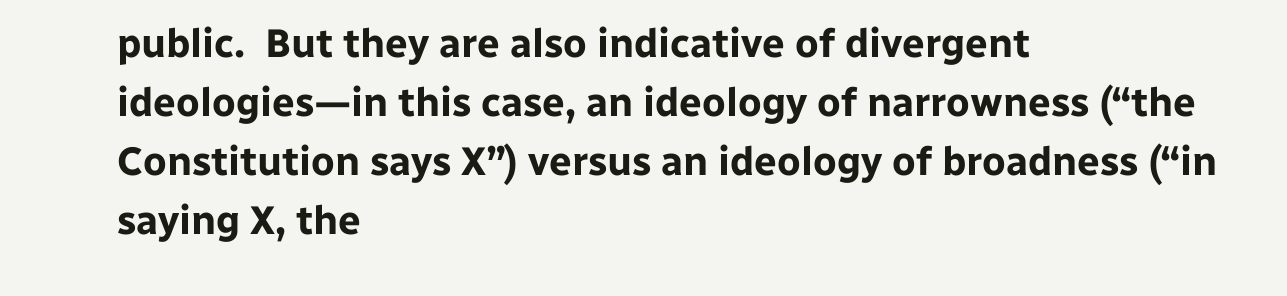public.  But they are also indicative of divergent ideologies—in this case, an ideology of narrowness (“the Constitution says X”) versus an ideology of broadness (“in saying X, the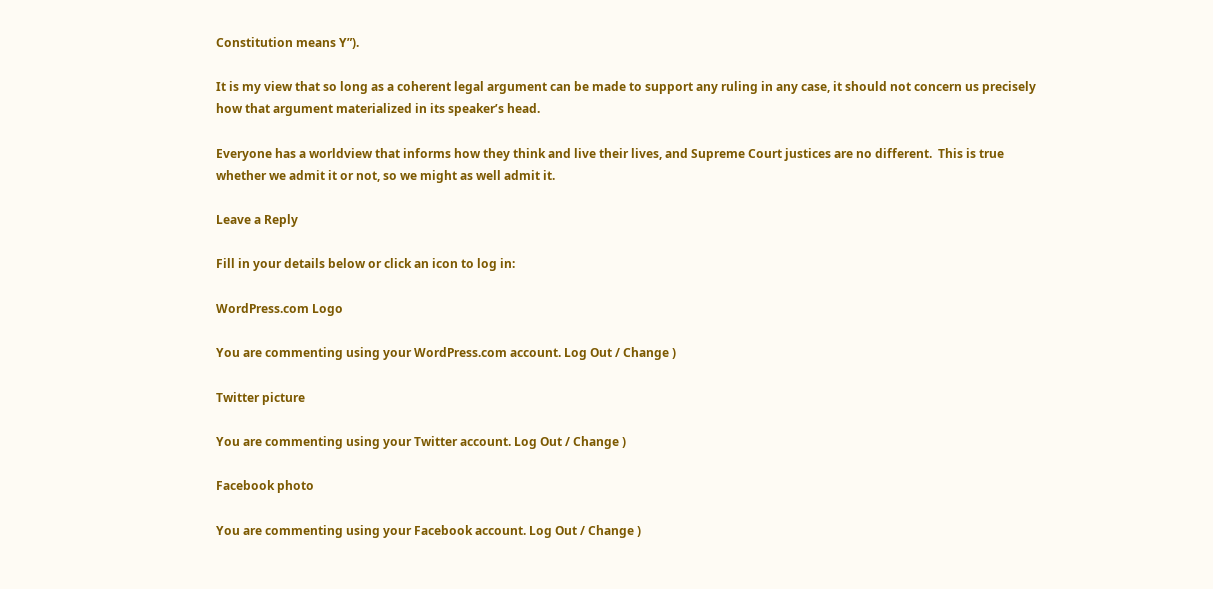Constitution means Y”).

It is my view that so long as a coherent legal argument can be made to support any ruling in any case, it should not concern us precisely how that argument materialized in its speaker’s head.

Everyone has a worldview that informs how they think and live their lives, and Supreme Court justices are no different.  This is true whether we admit it or not, so we might as well admit it.

Leave a Reply

Fill in your details below or click an icon to log in:

WordPress.com Logo

You are commenting using your WordPress.com account. Log Out / Change )

Twitter picture

You are commenting using your Twitter account. Log Out / Change )

Facebook photo

You are commenting using your Facebook account. Log Out / Change )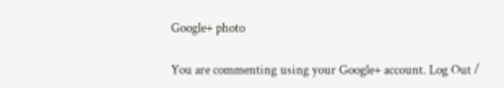Google+ photo

You are commenting using your Google+ account. Log Out /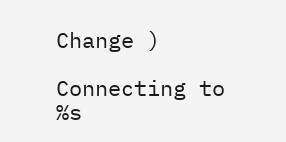Change )

Connecting to %s